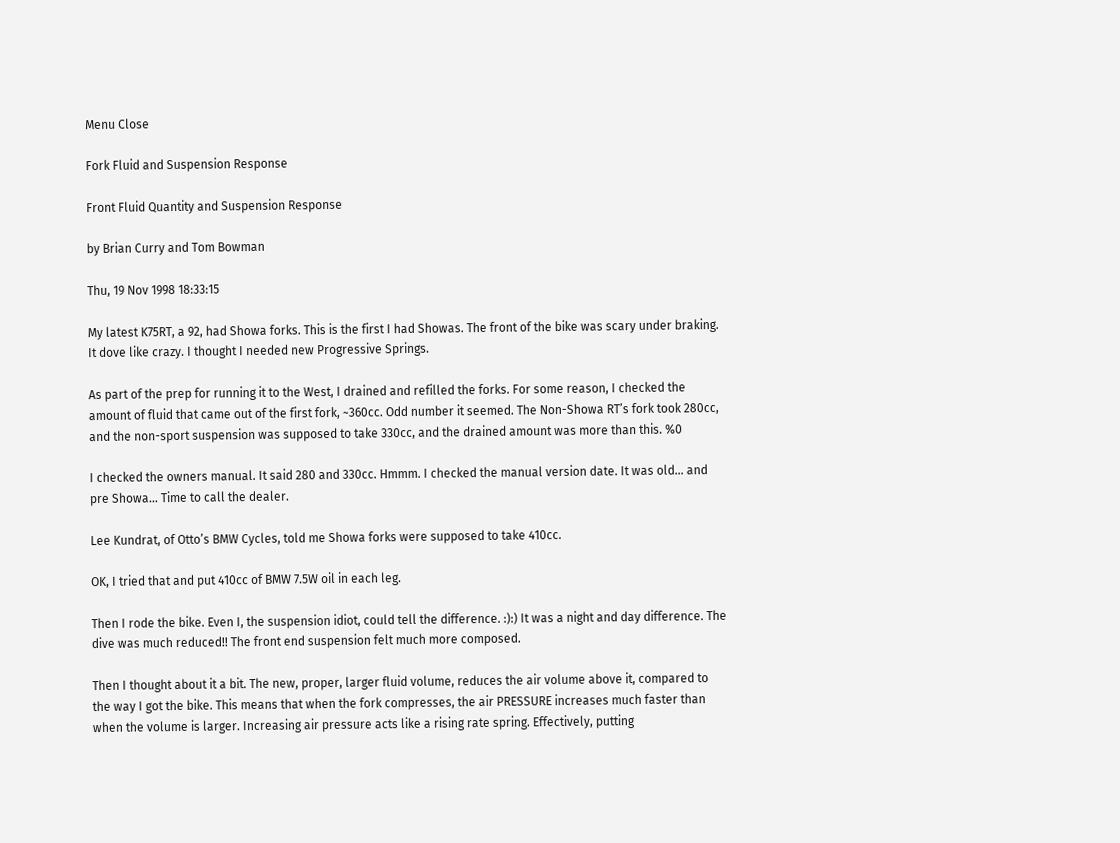Menu Close

Fork Fluid and Suspension Response

Front Fluid Quantity and Suspension Response

by Brian Curry and Tom Bowman

Thu, 19 Nov 1998 18:33:15

My latest K75RT, a 92, had Showa forks. This is the first I had Showas. The front of the bike was scary under braking. It dove like crazy. I thought I needed new Progressive Springs.

As part of the prep for running it to the West, I drained and refilled the forks. For some reason, I checked the amount of fluid that came out of the first fork, ~360cc. Odd number it seemed. The Non-Showa RT’s fork took 280cc, and the non-sport suspension was supposed to take 330cc, and the drained amount was more than this. %0

I checked the owners manual. It said 280 and 330cc. Hmmm. I checked the manual version date. It was old… and pre Showa… Time to call the dealer.

Lee Kundrat, of Otto’s BMW Cycles, told me Showa forks were supposed to take 410cc.

OK, I tried that and put 410cc of BMW 7.5W oil in each leg.

Then I rode the bike. Even I, the suspension idiot, could tell the difference. :):) It was a night and day difference. The dive was much reduced!! The front end suspension felt much more composed.

Then I thought about it a bit. The new, proper, larger fluid volume, reduces the air volume above it, compared to the way I got the bike. This means that when the fork compresses, the air PRESSURE increases much faster than when the volume is larger. Increasing air pressure acts like a rising rate spring. Effectively, putting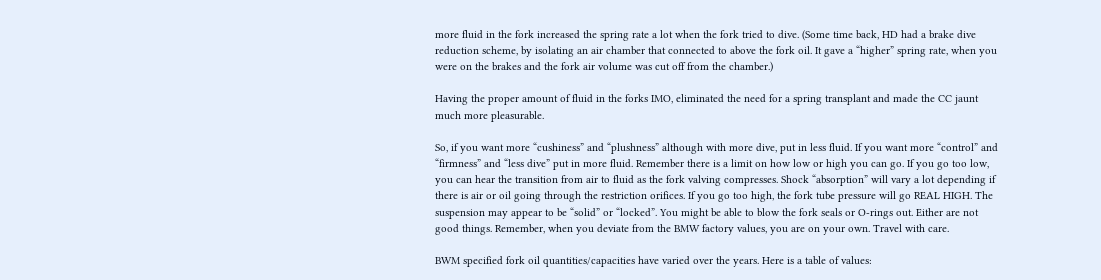more fluid in the fork increased the spring rate a lot when the fork tried to dive. (Some time back, HD had a brake dive reduction scheme, by isolating an air chamber that connected to above the fork oil. It gave a “higher” spring rate, when you were on the brakes and the fork air volume was cut off from the chamber.)

Having the proper amount of fluid in the forks IMO, eliminated the need for a spring transplant and made the CC jaunt much more pleasurable.

So, if you want more “cushiness” and “plushness” although with more dive, put in less fluid. If you want more “control” and “firmness” and “less dive” put in more fluid. Remember there is a limit on how low or high you can go. If you go too low, you can hear the transition from air to fluid as the fork valving compresses. Shock “absorption” will vary a lot depending if there is air or oil going through the restriction orifices. If you go too high, the fork tube pressure will go REAL HIGH. The suspension may appear to be “solid” or “locked”. You might be able to blow the fork seals or O-rings out. Either are not good things. Remember, when you deviate from the BMW factory values, you are on your own. Travel with care.

BWM specified fork oil quantities/capacities have varied over the years. Here is a table of values: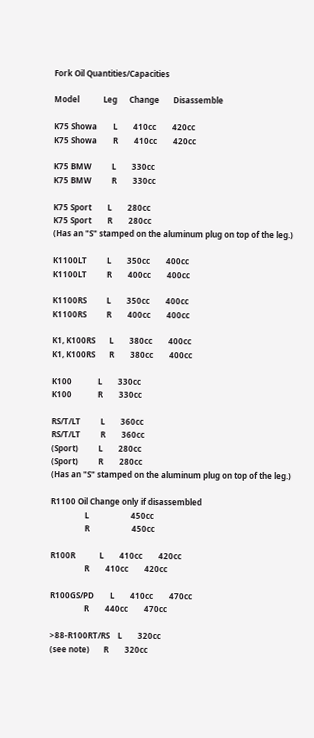Fork Oil Quantities/Capacities

Model            Leg      Change       Disassemble

K75 Showa        L        410cc        420cc
K75 Showa        R        410cc        420cc

K75 BMW          L        330cc
K75 BMW          R        330cc

K75 Sport        L        280cc
K75 Sport        R        280cc
(Has an "S" stamped on the aluminum plug on top of the leg.)

K1100LT          L        350cc        400cc
K1100LT          R        400cc        400cc

K1100RS          L        350cc        400cc
K1100RS          R        400cc        400cc

K1, K100RS       L        380cc        400cc
K1, K100RS       R        380cc        400cc

K100             L        330cc
K100             R        330cc

RS/T/LT          L        360cc
RS/T/LT          R        360cc
(Sport)          L        280cc
(Sport)          R        280cc
(Has an "S" stamped on the aluminum plug on top of the leg.)

R1100 Oil Change only if disassembled
                 L                     450cc
                 R                     450cc

R100R            L        410cc        420cc
                 R        410cc        420cc

R100GS/PD        L        410cc        470cc
                 R        440cc        470cc

>88-R100RT/RS    L        320cc
(see note)       R        320cc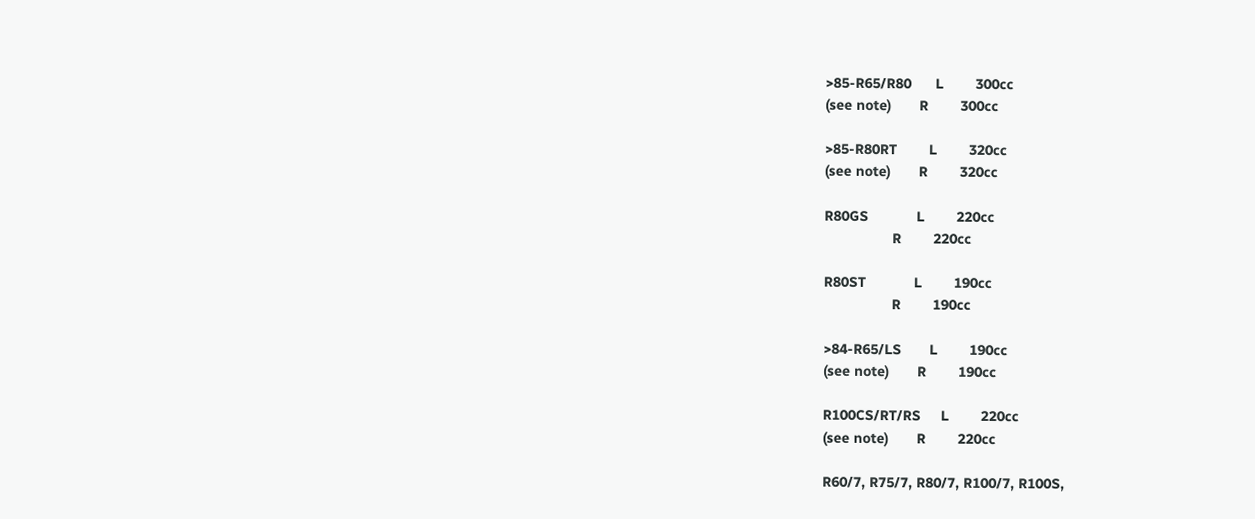>85-R65/R80      L        300cc
(see note)       R        300cc

>85-R80RT        L        320cc
(see note)       R        320cc

R80GS            L        220cc
                 R        220cc

R80ST            L        190cc
                 R        190cc

>84-R65/LS       L        190cc
(see note)       R        190cc

R100CS/RT/RS     L        220cc
(see note)       R        220cc

R60/7, R75/7, R80/7, R100/7, R100S,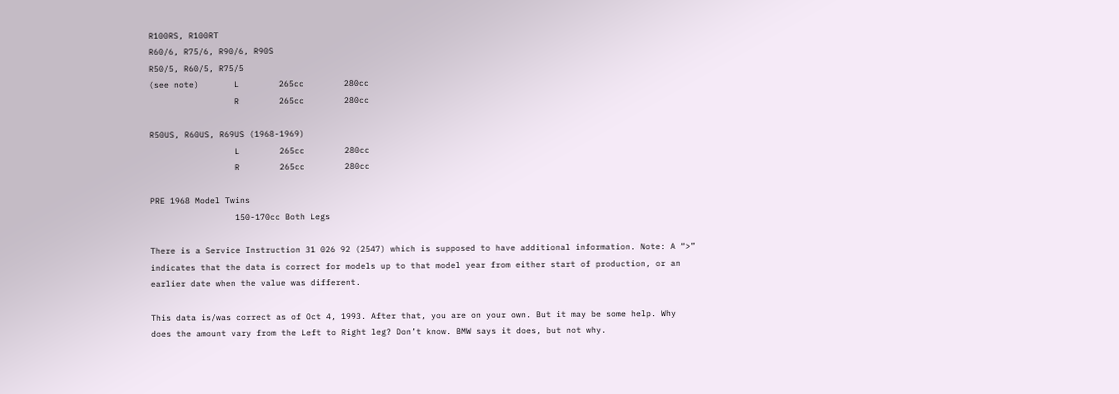R100RS, R100RT
R60/6, R75/6, R90/6, R90S
R50/5, R60/5, R75/5
(see note)       L        265cc        280cc
                 R        265cc        280cc

R50US, R60US, R69US (1968-1969)
                 L        265cc        280cc
                 R        265cc        280cc

PRE 1968 Model Twins
                 150-170cc Both Legs

There is a Service Instruction 31 026 92 (2547) which is supposed to have additional information. Note: A “>” indicates that the data is correct for models up to that model year from either start of production, or an earlier date when the value was different.

This data is/was correct as of Oct 4, 1993. After that, you are on your own. But it may be some help. Why does the amount vary from the Left to Right leg? Don’t know. BMW says it does, but not why.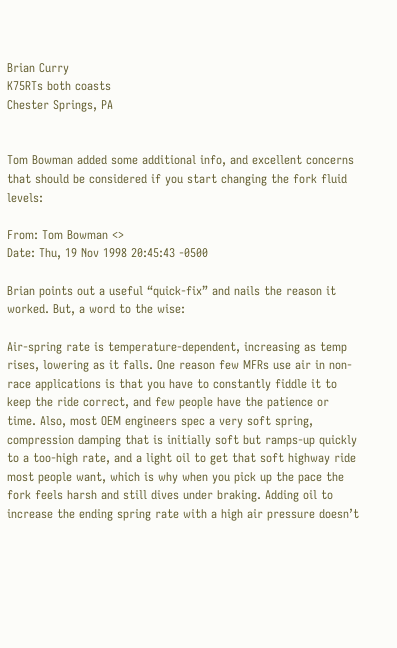Brian Curry
K75RTs both coasts
Chester Springs, PA


Tom Bowman added some additional info, and excellent concerns that should be considered if you start changing the fork fluid levels:

From: Tom Bowman <>
Date: Thu, 19 Nov 1998 20:45:43 -0500

Brian points out a useful “quick-fix” and nails the reason it worked. But, a word to the wise:

Air-spring rate is temperature-dependent, increasing as temp rises, lowering as it falls. One reason few MFRs use air in non-race applications is that you have to constantly fiddle it to keep the ride correct, and few people have the patience or time. Also, most OEM engineers spec a very soft spring, compression damping that is initially soft but ramps-up quickly to a too-high rate, and a light oil to get that soft highway ride most people want, which is why when you pick up the pace the fork feels harsh and still dives under braking. Adding oil to increase the ending spring rate with a high air pressure doesn’t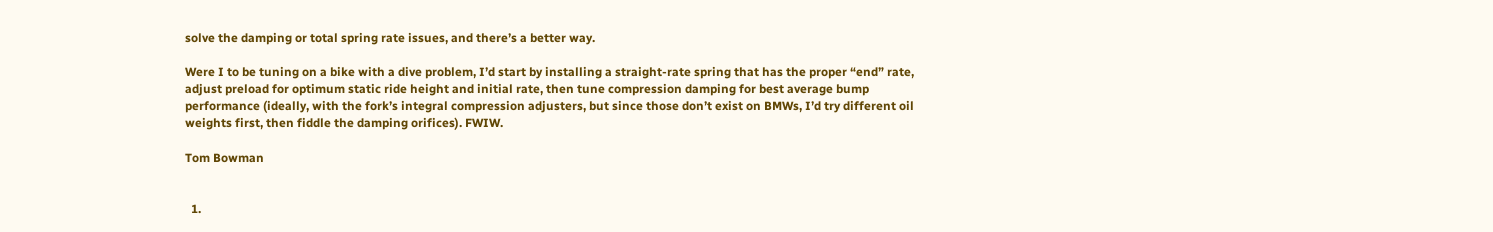solve the damping or total spring rate issues, and there’s a better way.

Were I to be tuning on a bike with a dive problem, I’d start by installing a straight-rate spring that has the proper “end” rate, adjust preload for optimum static ride height and initial rate, then tune compression damping for best average bump performance (ideally, with the fork’s integral compression adjusters, but since those don’t exist on BMWs, I’d try different oil weights first, then fiddle the damping orifices). FWIW.

Tom Bowman


  1.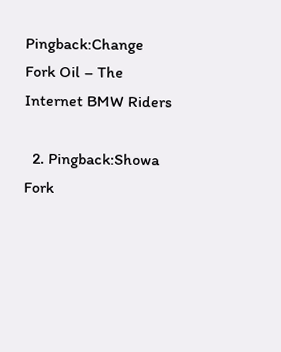Pingback:Change Fork Oil – The Internet BMW Riders

  2. Pingback:Showa Fork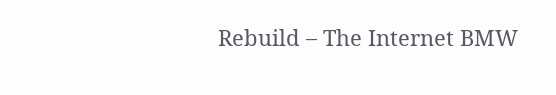Rebuild – The Internet BMW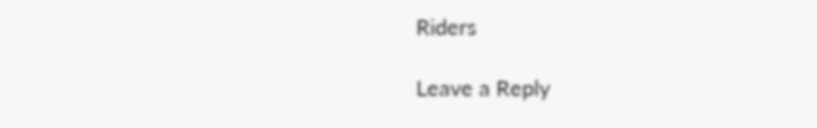Riders

Leave a Reply